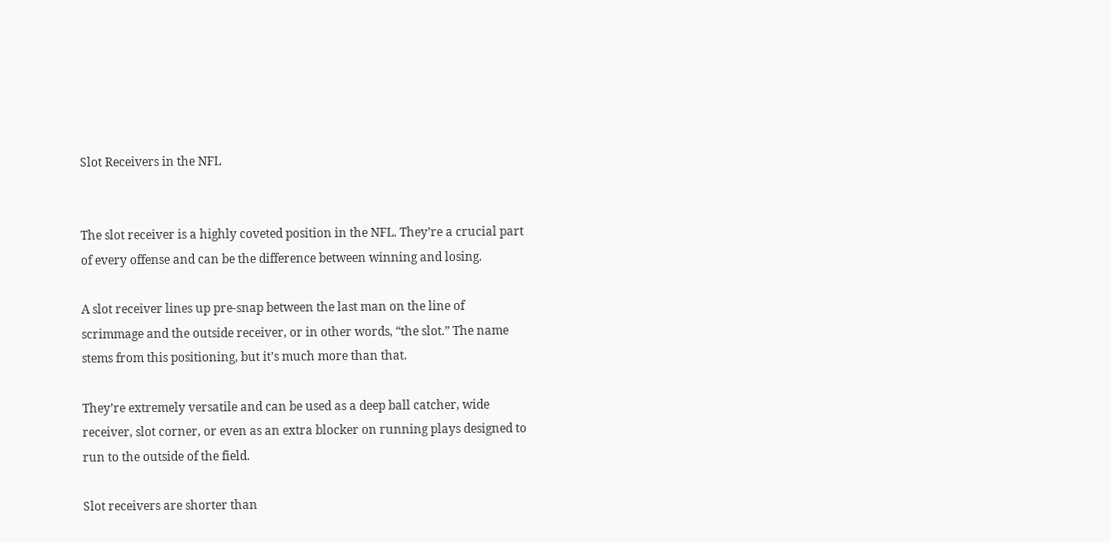Slot Receivers in the NFL


The slot receiver is a highly coveted position in the NFL. They’re a crucial part of every offense and can be the difference between winning and losing.

A slot receiver lines up pre-snap between the last man on the line of scrimmage and the outside receiver, or in other words, “the slot.” The name stems from this positioning, but it’s much more than that.

They’re extremely versatile and can be used as a deep ball catcher, wide receiver, slot corner, or even as an extra blocker on running plays designed to run to the outside of the field.

Slot receivers are shorter than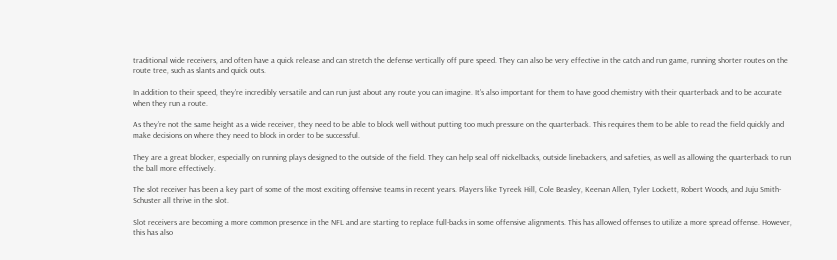traditional wide receivers, and often have a quick release and can stretch the defense vertically off pure speed. They can also be very effective in the catch and run game, running shorter routes on the route tree, such as slants and quick outs.

In addition to their speed, they’re incredibly versatile and can run just about any route you can imagine. It’s also important for them to have good chemistry with their quarterback and to be accurate when they run a route.

As they’re not the same height as a wide receiver, they need to be able to block well without putting too much pressure on the quarterback. This requires them to be able to read the field quickly and make decisions on where they need to block in order to be successful.

They are a great blocker, especially on running plays designed to the outside of the field. They can help seal off nickelbacks, outside linebackers, and safeties, as well as allowing the quarterback to run the ball more effectively.

The slot receiver has been a key part of some of the most exciting offensive teams in recent years. Players like Tyreek Hill, Cole Beasley, Keenan Allen, Tyler Lockett, Robert Woods, and Juju Smith-Schuster all thrive in the slot.

Slot receivers are becoming a more common presence in the NFL and are starting to replace full-backs in some offensive alignments. This has allowed offenses to utilize a more spread offense. However, this has also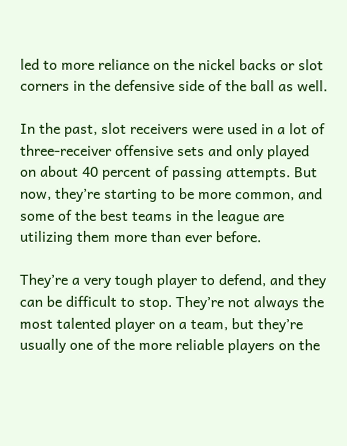led to more reliance on the nickel backs or slot corners in the defensive side of the ball as well.

In the past, slot receivers were used in a lot of three-receiver offensive sets and only played on about 40 percent of passing attempts. But now, they’re starting to be more common, and some of the best teams in the league are utilizing them more than ever before.

They’re a very tough player to defend, and they can be difficult to stop. They’re not always the most talented player on a team, but they’re usually one of the more reliable players on the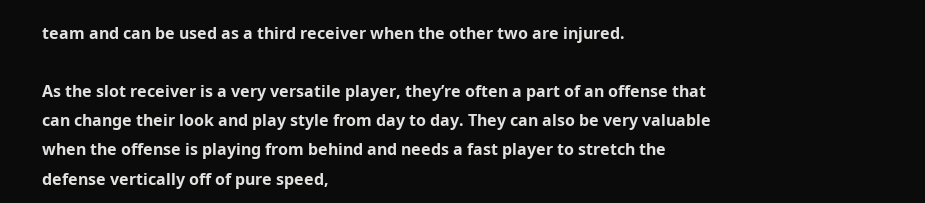team and can be used as a third receiver when the other two are injured.

As the slot receiver is a very versatile player, they’re often a part of an offense that can change their look and play style from day to day. They can also be very valuable when the offense is playing from behind and needs a fast player to stretch the defense vertically off of pure speed,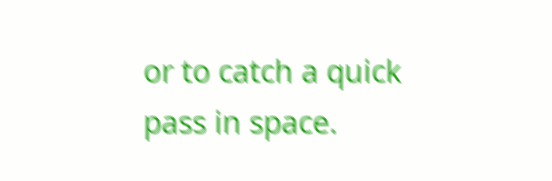or to catch a quick pass in space.